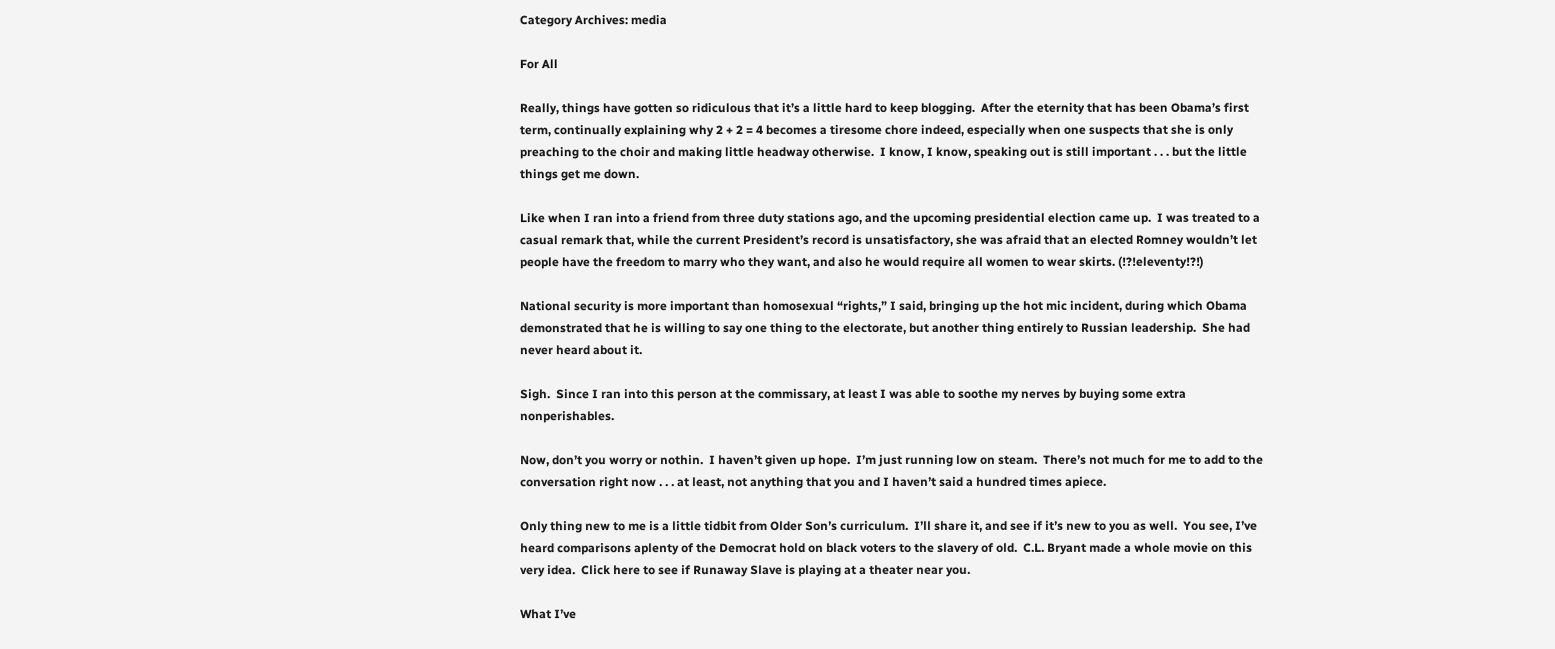Category Archives: media

For All

Really, things have gotten so ridiculous that it’s a little hard to keep blogging.  After the eternity that has been Obama’s first term, continually explaining why 2 + 2 = 4 becomes a tiresome chore indeed, especially when one suspects that she is only preaching to the choir and making little headway otherwise.  I know, I know, speaking out is still important . . . but the little things get me down.

Like when I ran into a friend from three duty stations ago, and the upcoming presidential election came up.  I was treated to a casual remark that, while the current President’s record is unsatisfactory, she was afraid that an elected Romney wouldn’t let people have the freedom to marry who they want, and also he would require all women to wear skirts. (!?!eleventy!?!)

National security is more important than homosexual “rights,” I said, bringing up the hot mic incident, during which Obama demonstrated that he is willing to say one thing to the electorate, but another thing entirely to Russian leadership.  She had never heard about it.

Sigh.  Since I ran into this person at the commissary, at least I was able to soothe my nerves by buying some extra nonperishables.

Now, don’t you worry or nothin.  I haven’t given up hope.  I’m just running low on steam.  There’s not much for me to add to the conversation right now . . . at least, not anything that you and I haven’t said a hundred times apiece.

Only thing new to me is a little tidbit from Older Son’s curriculum.  I’ll share it, and see if it’s new to you as well.  You see, I’ve heard comparisons aplenty of the Democrat hold on black voters to the slavery of old.  C.L. Bryant made a whole movie on this very idea.  Click here to see if Runaway Slave is playing at a theater near you.

What I’ve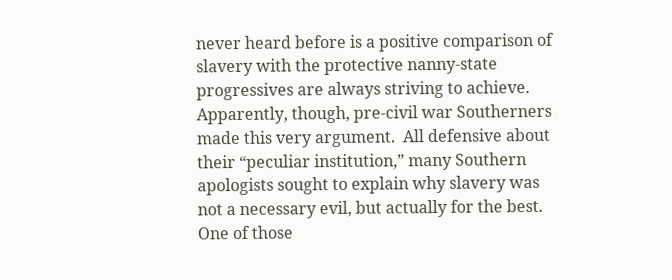never heard before is a positive comparison of slavery with the protective nanny-state progressives are always striving to achieve.  Apparently, though, pre-civil war Southerners made this very argument.  All defensive about their “peculiar institution,” many Southern apologists sought to explain why slavery was not a necessary evil, but actually for the best.  One of those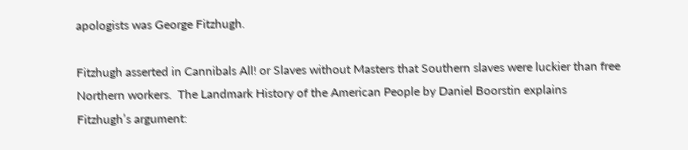apologists was George Fitzhugh.

Fitzhugh asserted in Cannibals All! or Slaves without Masters that Southern slaves were luckier than free Northern workers.  The Landmark History of the American People by Daniel Boorstin explains Fitzhugh’s argument: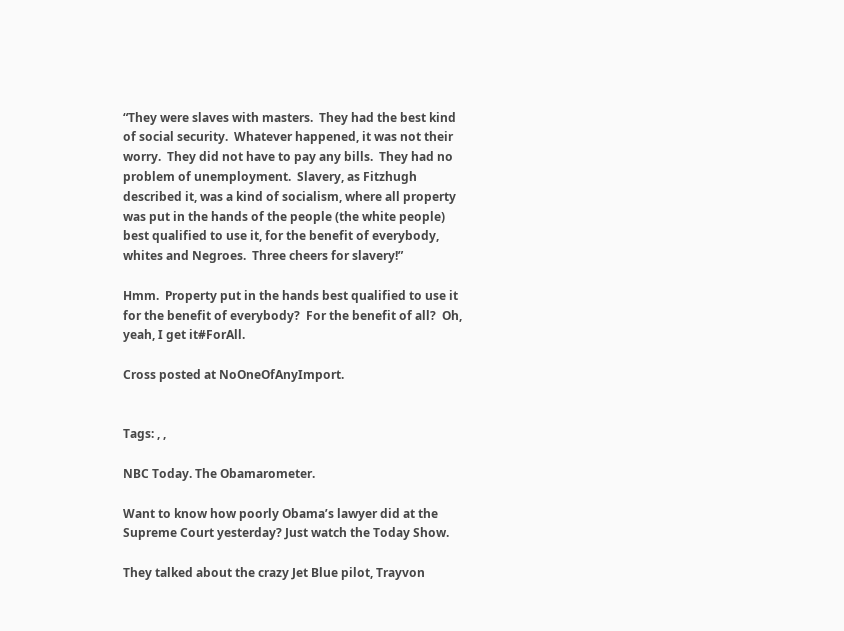“They were slaves with masters.  They had the best kind of social security.  Whatever happened, it was not their worry.  They did not have to pay any bills.  They had no problem of unemployment.  Slavery, as Fitzhugh described it, was a kind of socialism, where all property was put in the hands of the people (the white people) best qualified to use it, for the benefit of everybody, whites and Negroes.  Three cheers for slavery!”

Hmm.  Property put in the hands best qualified to use it for the benefit of everybody?  For the benefit of all?  Oh, yeah, I get it#ForAll.

Cross posted at NoOneOfAnyImport.


Tags: , ,

NBC Today. The Obamarometer.

Want to know how poorly Obama’s lawyer did at the Supreme Court yesterday? Just watch the Today Show.

They talked about the crazy Jet Blue pilot, Trayvon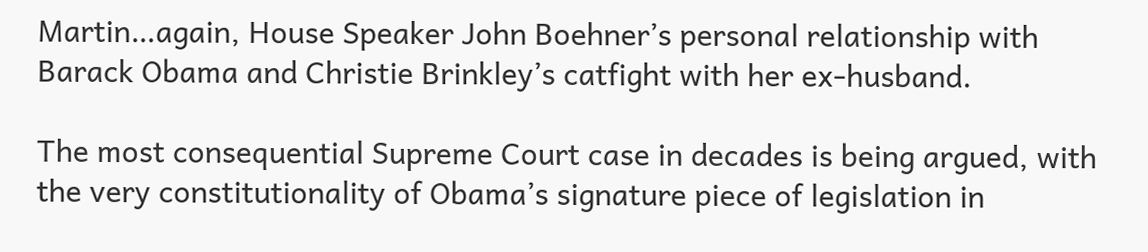Martin…again, House Speaker John Boehner’s personal relationship with Barack Obama and Christie Brinkley’s catfight with her ex-husband.

The most consequential Supreme Court case in decades is being argued, with the very constitutionality of Obama’s signature piece of legislation in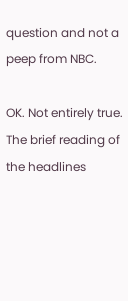question and not a peep from NBC.

OK. Not entirely true. The brief reading of the headlines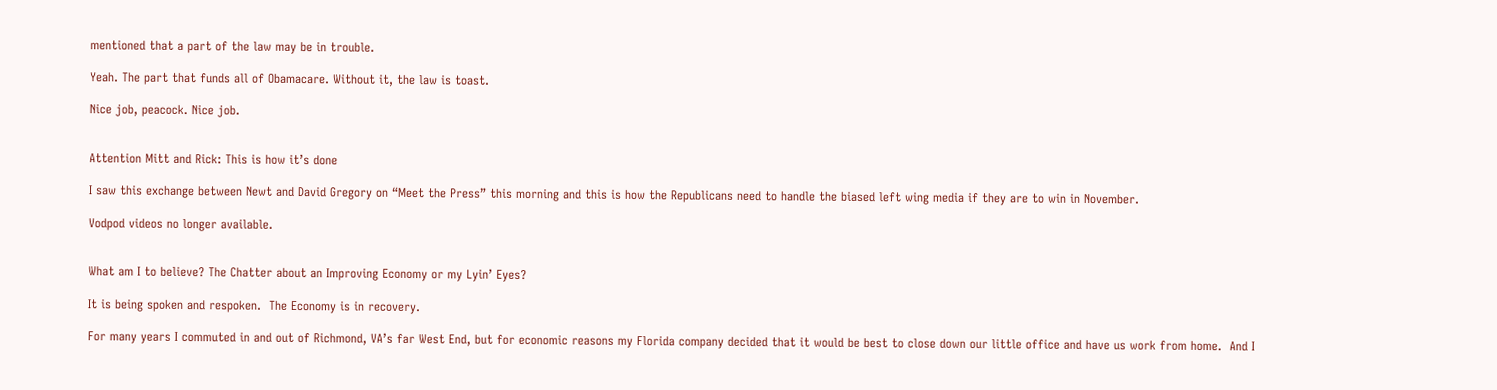mentioned that a part of the law may be in trouble.

Yeah. The part that funds all of Obamacare. Without it, the law is toast.

Nice job, peacock. Nice job.


Attention Mitt and Rick: This is how it’s done

I saw this exchange between Newt and David Gregory on “Meet the Press” this morning and this is how the Republicans need to handle the biased left wing media if they are to win in November.

Vodpod videos no longer available.


What am I to believe? The Chatter about an Improving Economy or my Lyin’ Eyes?

It is being spoken and respoken.  The Economy is in recovery.

For many years I commuted in and out of Richmond, VA’s far West End, but for economic reasons my Florida company decided that it would be best to close down our little office and have us work from home.  And I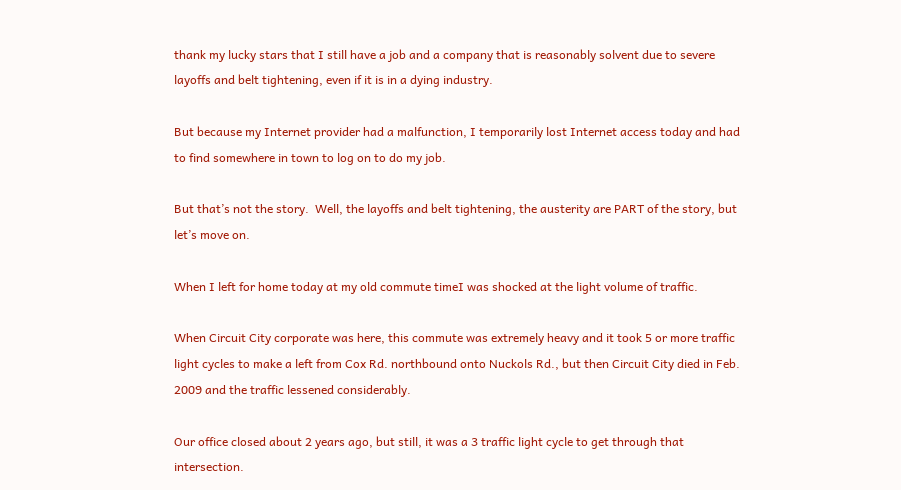thank my lucky stars that I still have a job and a company that is reasonably solvent due to severe layoffs and belt tightening, even if it is in a dying industry.

But because my Internet provider had a malfunction, I temporarily lost Internet access today and had to find somewhere in town to log on to do my job.

But that’s not the story.  Well, the layoffs and belt tightening, the austerity are PART of the story, but let’s move on.

When I left for home today at my old commute timeI was shocked at the light volume of traffic.

When Circuit City corporate was here, this commute was extremely heavy and it took 5 or more traffic light cycles to make a left from Cox Rd. northbound onto Nuckols Rd., but then Circuit City died in Feb. 2009 and the traffic lessened considerably.

Our office closed about 2 years ago, but still, it was a 3 traffic light cycle to get through that intersection.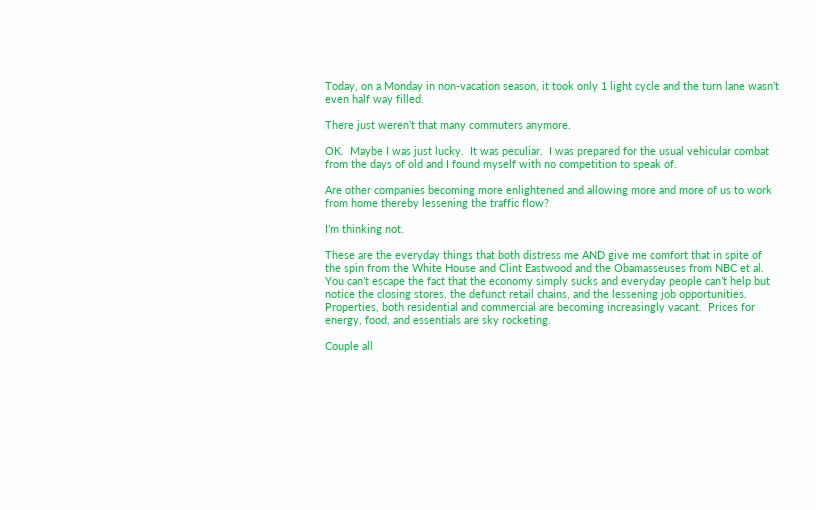Today, on a Monday in non-vacation season, it took only 1 light cycle and the turn lane wasn’t even half way filled.

There just weren’t that many commuters anymore.

OK.  Maybe I was just lucky.  It was peculiar.  I was prepared for the usual vehicular combat from the days of old and I found myself with no competition to speak of.

Are other companies becoming more enlightened and allowing more and more of us to work from home thereby lessening the traffic flow?

I’m thinking not.

These are the everyday things that both distress me AND give me comfort that in spite of the spin from the White House and Clint Eastwood and the Obamasseuses from NBC et al.  You can’t escape the fact that the economy simply sucks and everyday people can’t help but notice the closing stores, the defunct retail chains, and the lessening job opportunities.  Properties, both residential and commercial are becoming increasingly vacant.  Prices for energy, food, and essentials are sky rocketing.

Couple all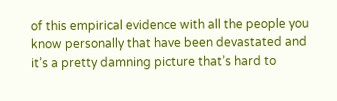of this empirical evidence with all the people you know personally that have been devastated and it’s a pretty damning picture that’s hard to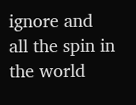ignore and all the spin in the world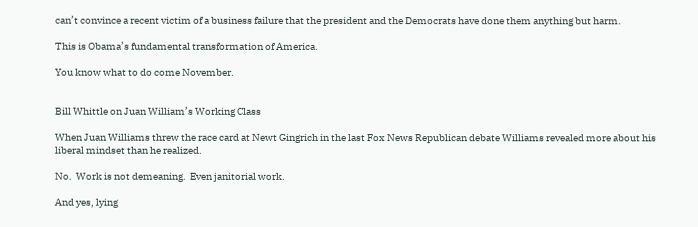can’t convince a recent victim of a business failure that the president and the Democrats have done them anything but harm.

This is Obama’s fundamental transformation of America.

You know what to do come November.


Bill Whittle on Juan William’s Working Class

When Juan Williams threw the race card at Newt Gingrich in the last Fox News Republican debate Williams revealed more about his liberal mindset than he realized.

No.  Work is not demeaning.  Even janitorial work.

And yes, lying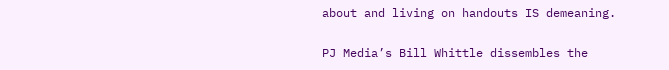about and living on handouts IS demeaning.

PJ Media’s Bill Whittle dissembles the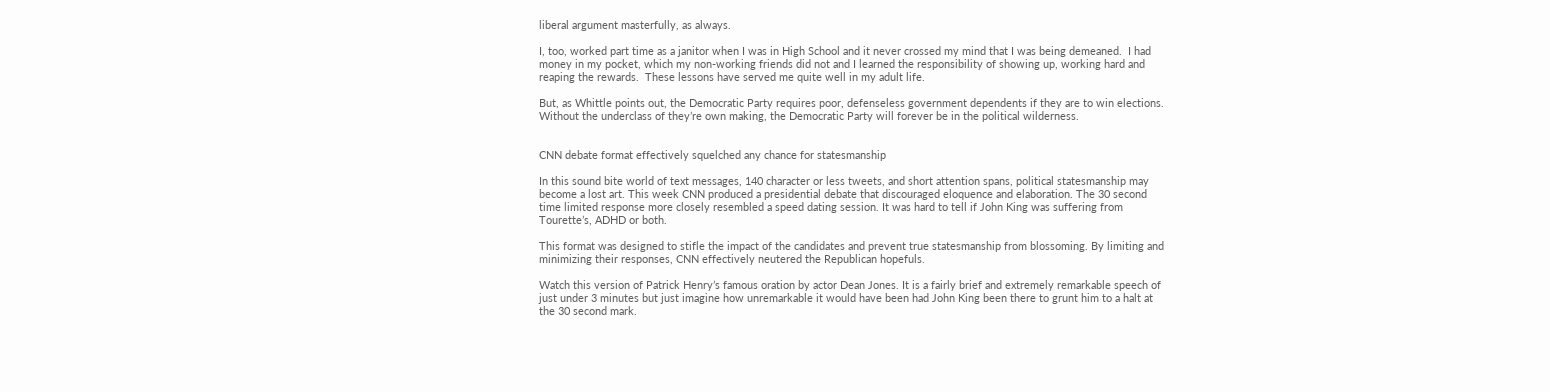liberal argument masterfully, as always.

I, too, worked part time as a janitor when I was in High School and it never crossed my mind that I was being demeaned.  I had money in my pocket, which my non-working friends did not and I learned the responsibility of showing up, working hard and reaping the rewards.  These lessons have served me quite well in my adult life.

But, as Whittle points out, the Democratic Party requires poor, defenseless government dependents if they are to win elections.  Without the underclass of they’re own making, the Democratic Party will forever be in the political wilderness.


CNN debate format effectively squelched any chance for statesmanship

In this sound bite world of text messages, 140 character or less tweets, and short attention spans, political statesmanship may become a lost art. This week CNN produced a presidential debate that discouraged eloquence and elaboration. The 30 second time limited response more closely resembled a speed dating session. It was hard to tell if John King was suffering from Tourette’s, ADHD or both.

This format was designed to stifle the impact of the candidates and prevent true statesmanship from blossoming. By limiting and minimizing their responses, CNN effectively neutered the Republican hopefuls.

Watch this version of Patrick Henry’s famous oration by actor Dean Jones. It is a fairly brief and extremely remarkable speech of just under 3 minutes but just imagine how unremarkable it would have been had John King been there to grunt him to a halt at the 30 second mark.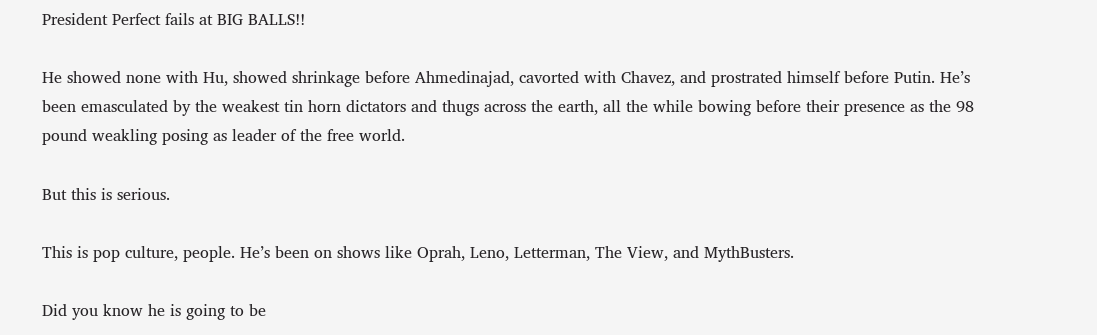President Perfect fails at BIG BALLS!!

He showed none with Hu, showed shrinkage before Ahmedinajad, cavorted with Chavez, and prostrated himself before Putin. He’s been emasculated by the weakest tin horn dictators and thugs across the earth, all the while bowing before their presence as the 98 pound weakling posing as leader of the free world.

But this is serious.

This is pop culture, people. He’s been on shows like Oprah, Leno, Letterman, The View, and MythBusters.

Did you know he is going to be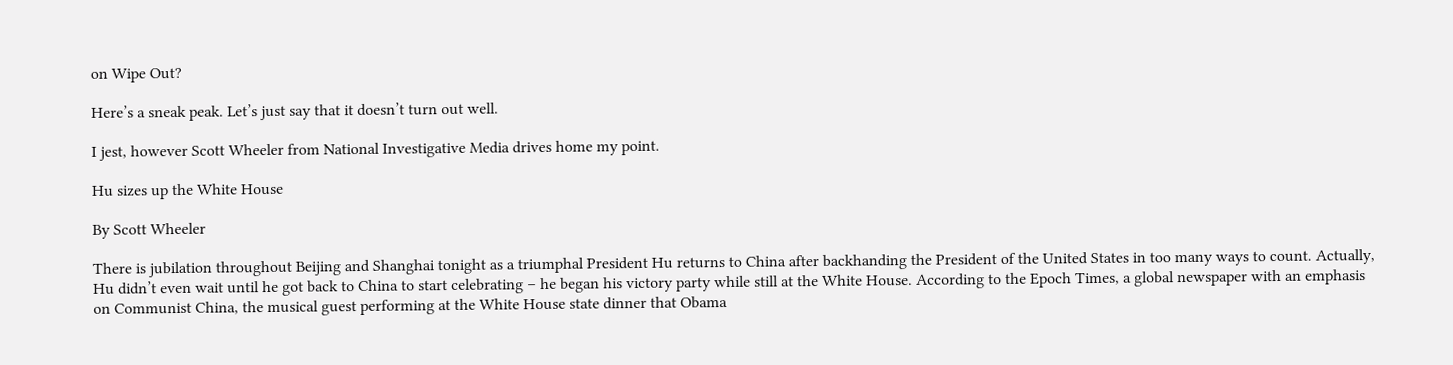on Wipe Out?

Here’s a sneak peak. Let’s just say that it doesn’t turn out well.

I jest, however Scott Wheeler from National Investigative Media drives home my point.

Hu sizes up the White House

By Scott Wheeler

There is jubilation throughout Beijing and Shanghai tonight as a triumphal President Hu returns to China after backhanding the President of the United States in too many ways to count. Actually, Hu didn’t even wait until he got back to China to start celebrating – he began his victory party while still at the White House. According to the Epoch Times, a global newspaper with an emphasis on Communist China, the musical guest performing at the White House state dinner that Obama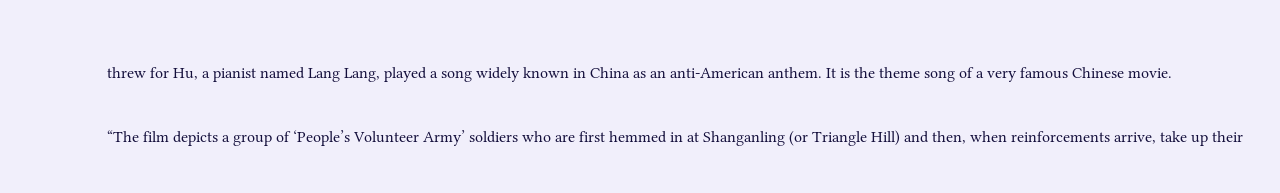threw for Hu, a pianist named Lang Lang, played a song widely known in China as an anti-American anthem. It is the theme song of a very famous Chinese movie.

“The film depicts a group of ‘People’s Volunteer Army’ soldiers who are first hemmed in at Shanganling (or Triangle Hill) and then, when reinforcements arrive, take up their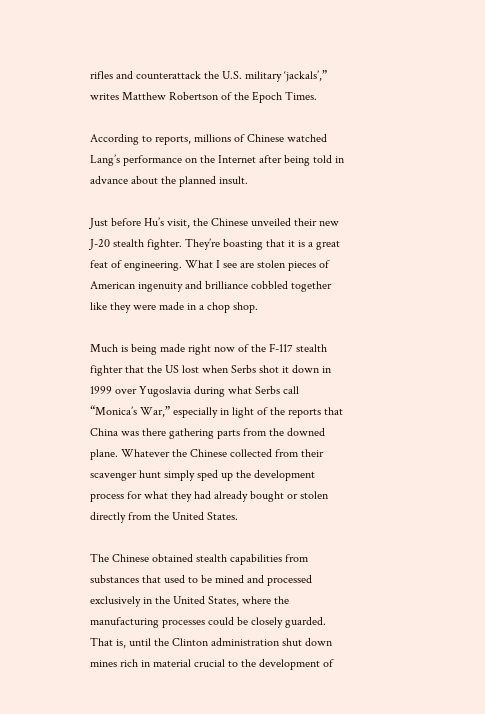rifles and counterattack the U.S. military ‘jackals’,” writes Matthew Robertson of the Epoch Times.

According to reports, millions of Chinese watched Lang’s performance on the Internet after being told in advance about the planned insult.

Just before Hu’s visit, the Chinese unveiled their new J-20 stealth fighter. They’re boasting that it is a great feat of engineering. What I see are stolen pieces of American ingenuity and brilliance cobbled together like they were made in a chop shop.

Much is being made right now of the F-117 stealth fighter that the US lost when Serbs shot it down in 1999 over Yugoslavia during what Serbs call “Monica’s War,” especially in light of the reports that China was there gathering parts from the downed plane. Whatever the Chinese collected from their scavenger hunt simply sped up the development process for what they had already bought or stolen directly from the United States.

The Chinese obtained stealth capabilities from substances that used to be mined and processed exclusively in the United States, where the manufacturing processes could be closely guarded. That is, until the Clinton administration shut down mines rich in material crucial to the development of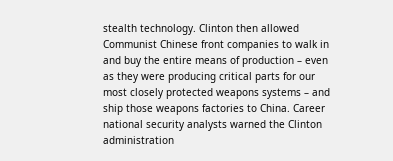stealth technology. Clinton then allowed Communist Chinese front companies to walk in and buy the entire means of production – even as they were producing critical parts for our most closely protected weapons systems – and ship those weapons factories to China. Career national security analysts warned the Clinton administration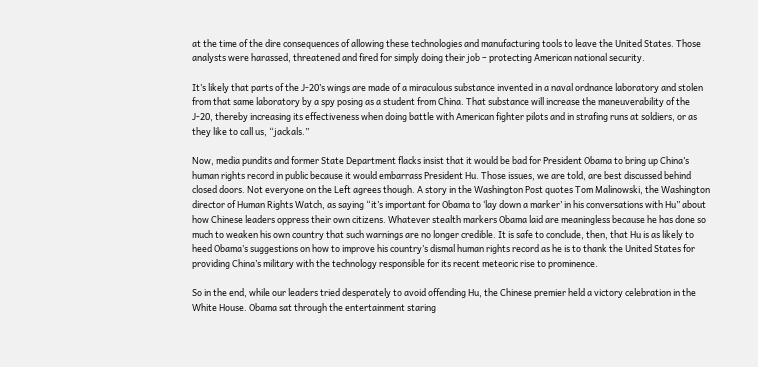at the time of the dire consequences of allowing these technologies and manufacturing tools to leave the United States. Those analysts were harassed, threatened and fired for simply doing their job – protecting American national security.

It’s likely that parts of the J-20’s wings are made of a miraculous substance invented in a naval ordnance laboratory and stolen from that same laboratory by a spy posing as a student from China. That substance will increase the maneuverability of the J-20, thereby increasing its effectiveness when doing battle with American fighter pilots and in strafing runs at soldiers, or as they like to call us, “jackals.”

Now, media pundits and former State Department flacks insist that it would be bad for President Obama to bring up China’s human rights record in public because it would embarrass President Hu. Those issues, we are told, are best discussed behind closed doors. Not everyone on the Left agrees though. A story in the Washington Post quotes Tom Malinowski, the Washington director of Human Rights Watch, as saying “it’s important for Obama to ‘lay down a marker’ in his conversations with Hu” about how Chinese leaders oppress their own citizens. Whatever stealth markers Obama laid are meaningless because he has done so much to weaken his own country that such warnings are no longer credible. It is safe to conclude, then, that Hu is as likely to heed Obama’s suggestions on how to improve his country’s dismal human rights record as he is to thank the United States for providing China’s military with the technology responsible for its recent meteoric rise to prominence.

So in the end, while our leaders tried desperately to avoid offending Hu, the Chinese premier held a victory celebration in the White House. Obama sat through the entertainment staring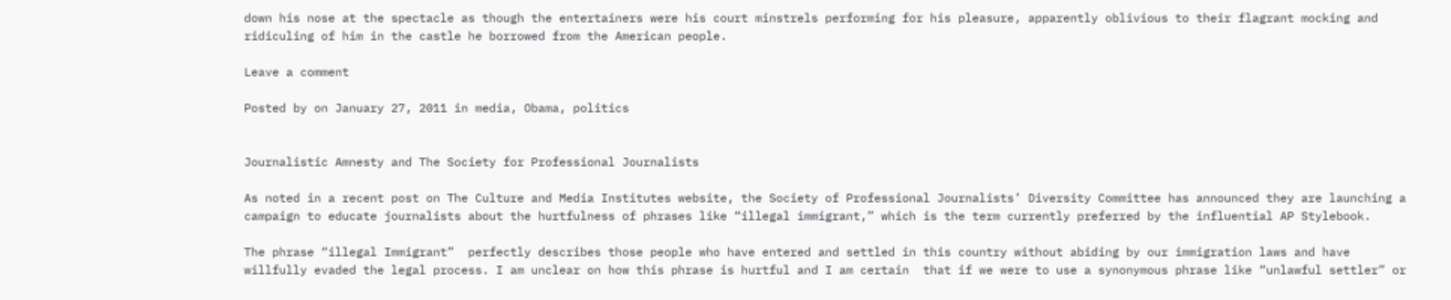down his nose at the spectacle as though the entertainers were his court minstrels performing for his pleasure, apparently oblivious to their flagrant mocking and ridiculing of him in the castle he borrowed from the American people.

Leave a comment

Posted by on January 27, 2011 in media, Obama, politics


Journalistic Amnesty and The Society for Professional Journalists

As noted in a recent post on The Culture and Media Institutes website, the Society of Professional Journalists’ Diversity Committee has announced they are launching a campaign to educate journalists about the hurtfulness of phrases like “illegal immigrant,” which is the term currently preferred by the influential AP Stylebook.

The phrase “illegal Immigrant”  perfectly describes those people who have entered and settled in this country without abiding by our immigration laws and have willfully evaded the legal process. I am unclear on how this phrase is hurtful and I am certain  that if we were to use a synonymous phrase like “unlawful settler” or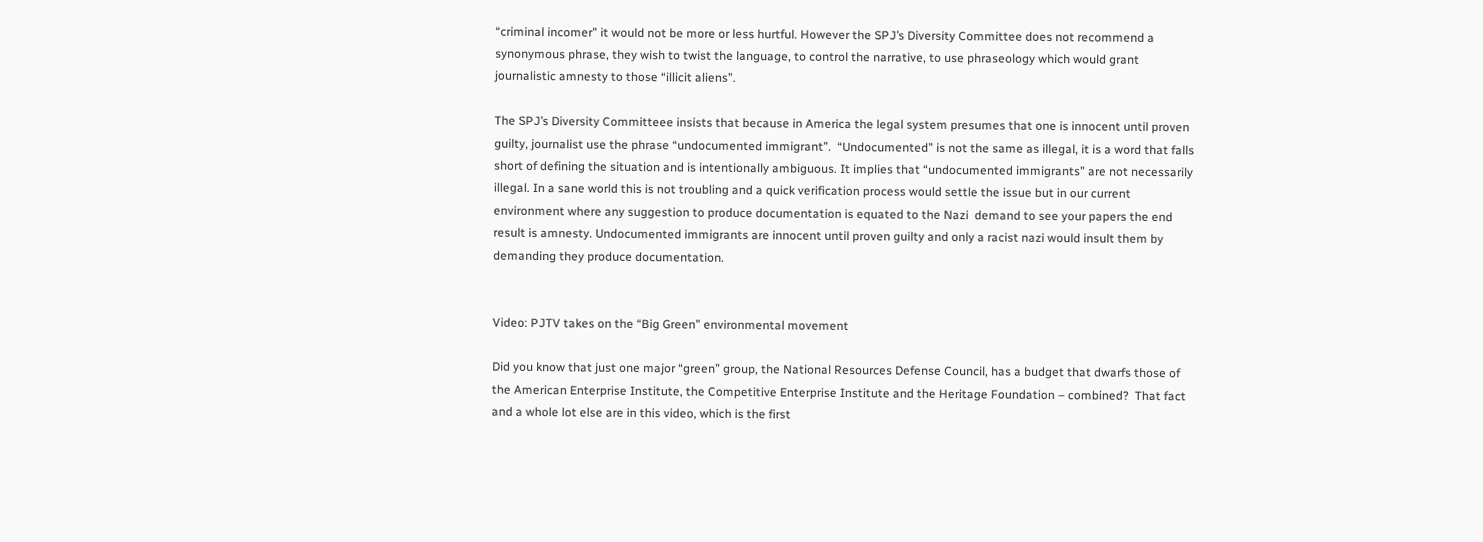“criminal incomer” it would not be more or less hurtful. However the SPJ’s Diversity Committee does not recommend a synonymous phrase, they wish to twist the language, to control the narrative, to use phraseology which would grant journalistic amnesty to those “illicit aliens”.

The SPJ’s Diversity Committeee insists that because in America the legal system presumes that one is innocent until proven guilty, journalist use the phrase “undocumented immigrant”.  “Undocumented” is not the same as illegal, it is a word that falls short of defining the situation and is intentionally ambiguous. It implies that “undocumented immigrants” are not necessarily illegal. In a sane world this is not troubling and a quick verification process would settle the issue but in our current environment where any suggestion to produce documentation is equated to the Nazi  demand to see your papers the end result is amnesty. Undocumented immigrants are innocent until proven guilty and only a racist nazi would insult them by demanding they produce documentation.


Video: PJTV takes on the “Big Green” environmental movement

Did you know that just one major “green” group, the National Resources Defense Council, has a budget that dwarfs those of the American Enterprise Institute, the Competitive Enterprise Institute and the Heritage Foundation – combined?  That fact and a whole lot else are in this video, which is the first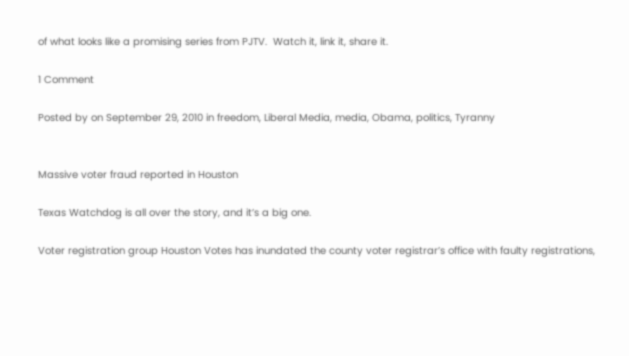of what looks like a promising series from PJTV.  Watch it, link it, share it.

1 Comment

Posted by on September 29, 2010 in freedom, Liberal Media, media, Obama, politics, Tyranny


Massive voter fraud reported in Houston

Texas Watchdog is all over the story, and it’s a big one.

Voter registration group Houston Votes has inundated the county voter registrar’s office with faulty registrations,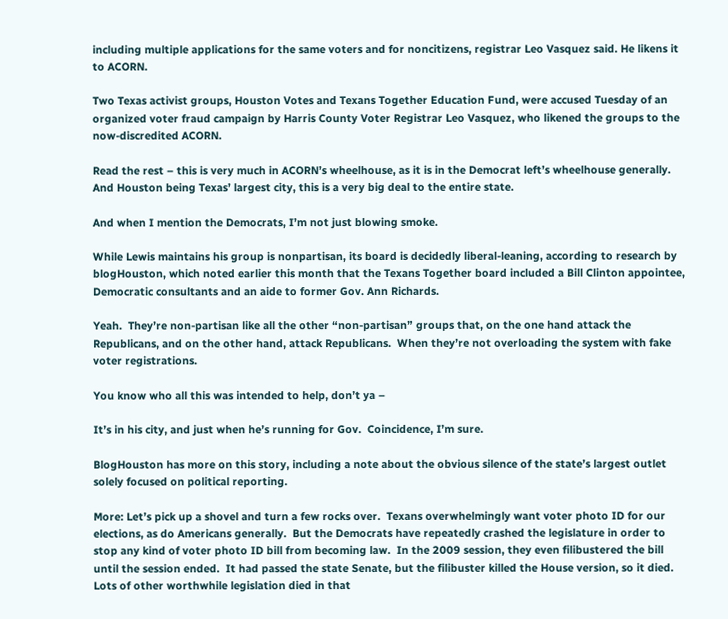including multiple applications for the same voters and for noncitizens, registrar Leo Vasquez said. He likens it to ACORN.

Two Texas activist groups, Houston Votes and Texans Together Education Fund, were accused Tuesday of an organized voter fraud campaign by Harris County Voter Registrar Leo Vasquez, who likened the groups to the now-discredited ACORN.

Read the rest – this is very much in ACORN’s wheelhouse, as it is in the Democrat left’s wheelhouse generally.  And Houston being Texas’ largest city, this is a very big deal to the entire state.

And when I mention the Democrats, I’m not just blowing smoke.

While Lewis maintains his group is nonpartisan, its board is decidedly liberal-leaning, according to research by blogHouston, which noted earlier this month that the Texans Together board included a Bill Clinton appointee, Democratic consultants and an aide to former Gov. Ann Richards.

Yeah.  They’re non-partisan like all the other “non-partisan” groups that, on the one hand attack the Republicans, and on the other hand, attack Republicans.  When they’re not overloading the system with fake voter registrations.

You know who all this was intended to help, don’t ya –

It’s in his city, and just when he’s running for Gov.  Coincidence, I’m sure.

BlogHouston has more on this story, including a note about the obvious silence of the state’s largest outlet solely focused on political reporting.

More: Let’s pick up a shovel and turn a few rocks over.  Texans overwhelmingly want voter photo ID for our elections, as do Americans generally.  But the Democrats have repeatedly crashed the legislature in order to stop any kind of voter photo ID bill from becoming law.  In the 2009 session, they even filibustered the bill until the session ended.  It had passed the state Senate, but the filibuster killed the House version, so it died.  Lots of other worthwhile legislation died in that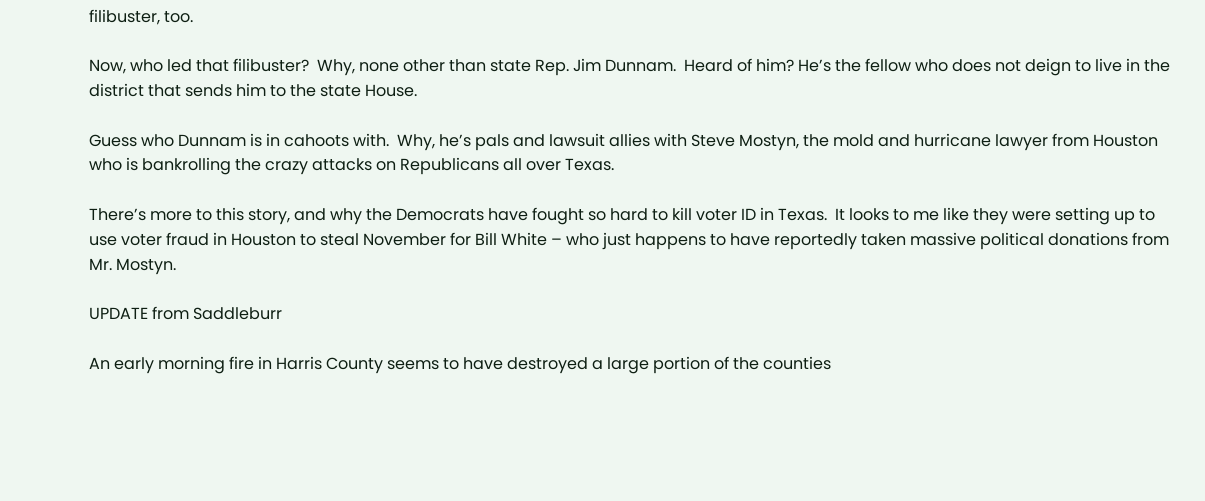filibuster, too.

Now, who led that filibuster?  Why, none other than state Rep. Jim Dunnam.  Heard of him? He’s the fellow who does not deign to live in the district that sends him to the state House.

Guess who Dunnam is in cahoots with.  Why, he’s pals and lawsuit allies with Steve Mostyn, the mold and hurricane lawyer from Houston who is bankrolling the crazy attacks on Republicans all over Texas.

There’s more to this story, and why the Democrats have fought so hard to kill voter ID in Texas.  It looks to me like they were setting up to use voter fraud in Houston to steal November for Bill White – who just happens to have reportedly taken massive political donations from Mr. Mostyn.

UPDATE from Saddleburr

An early morning fire in Harris County seems to have destroyed a large portion of the counties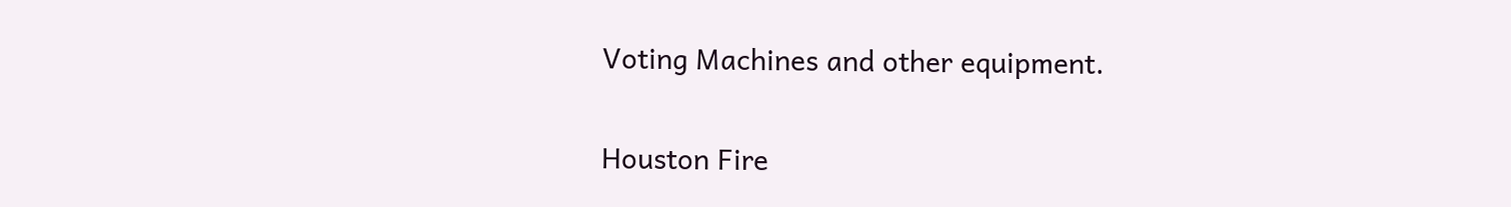Voting Machines and other equipment.

Houston Fire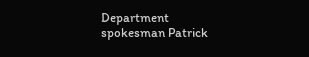Department spokesman Patrick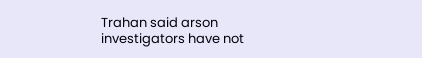Trahan said arson investigators have not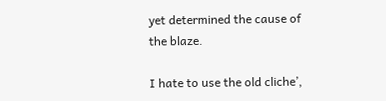yet determined the cause of the blaze.

I hate to use the old cliche’,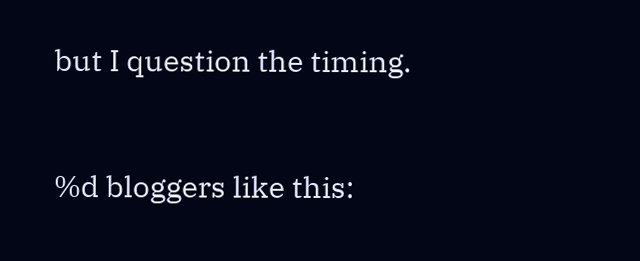but I question the timing.


%d bloggers like this: